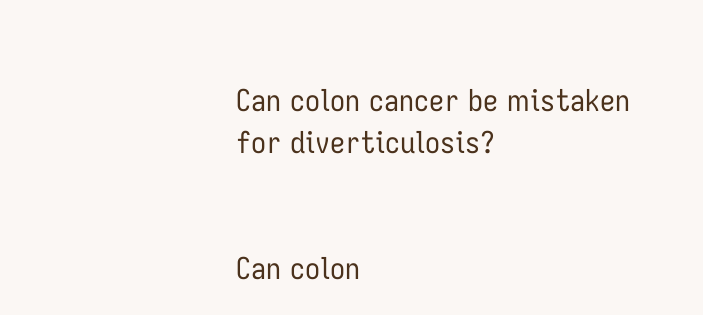Can colon cancer be mistaken for diverticulosis?


Can colon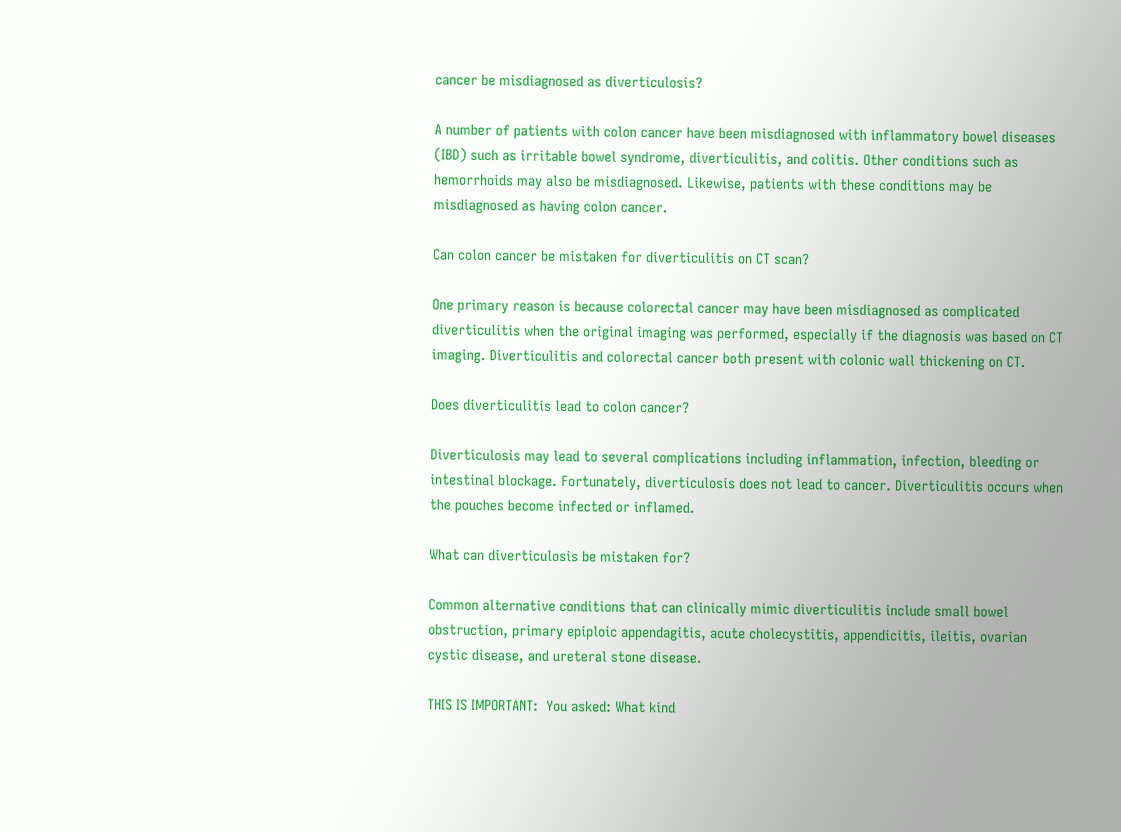cancer be misdiagnosed as diverticulosis?

A number of patients with colon cancer have been misdiagnosed with inflammatory bowel diseases (IBD) such as irritable bowel syndrome, diverticulitis, and colitis. Other conditions such as hemorrhoids may also be misdiagnosed. Likewise, patients with these conditions may be misdiagnosed as having colon cancer.

Can colon cancer be mistaken for diverticulitis on CT scan?

One primary reason is because colorectal cancer may have been misdiagnosed as complicated diverticulitis when the original imaging was performed, especially if the diagnosis was based on CT imaging. Diverticulitis and colorectal cancer both present with colonic wall thickening on CT.

Does diverticulitis lead to colon cancer?

Diverticulosis may lead to several complications including inflammation, infection, bleeding or intestinal blockage. Fortunately, diverticulosis does not lead to cancer. Diverticulitis occurs when the pouches become infected or inflamed.

What can diverticulosis be mistaken for?

Common alternative conditions that can clinically mimic diverticulitis include small bowel obstruction, primary epiploic appendagitis, acute cholecystitis, appendicitis, ileitis, ovarian cystic disease, and ureteral stone disease.

THIS IS IMPORTANT:  You asked: What kind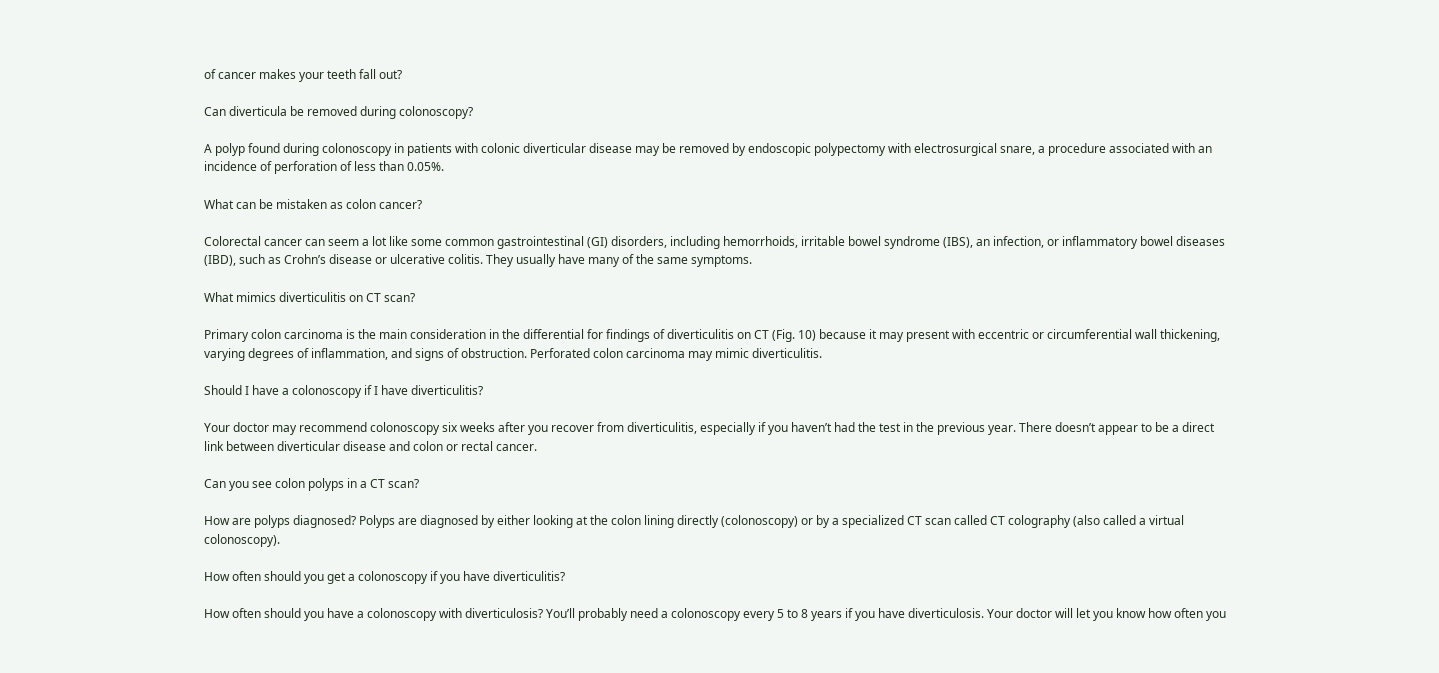of cancer makes your teeth fall out?

Can diverticula be removed during colonoscopy?

A polyp found during colonoscopy in patients with colonic diverticular disease may be removed by endoscopic polypectomy with electrosurgical snare, a procedure associated with an incidence of perforation of less than 0.05%.

What can be mistaken as colon cancer?

Colorectal cancer can seem a lot like some common gastrointestinal (GI) disorders, including hemorrhoids, irritable bowel syndrome (IBS), an infection, or inflammatory bowel diseases (IBD), such as Crohn’s disease or ulcerative colitis. They usually have many of the same symptoms.

What mimics diverticulitis on CT scan?

Primary colon carcinoma is the main consideration in the differential for findings of diverticulitis on CT (Fig. 10) because it may present with eccentric or circumferential wall thickening, varying degrees of inflammation, and signs of obstruction. Perforated colon carcinoma may mimic diverticulitis.

Should I have a colonoscopy if I have diverticulitis?

Your doctor may recommend colonoscopy six weeks after you recover from diverticulitis, especially if you haven’t had the test in the previous year. There doesn’t appear to be a direct link between diverticular disease and colon or rectal cancer.

Can you see colon polyps in a CT scan?

How are polyps diagnosed? Polyps are diagnosed by either looking at the colon lining directly (colonoscopy) or by a specialized CT scan called CT colography (also called a virtual colonoscopy).

How often should you get a colonoscopy if you have diverticulitis?

How often should you have a colonoscopy with diverticulosis? You’ll probably need a colonoscopy every 5 to 8 years if you have diverticulosis. Your doctor will let you know how often you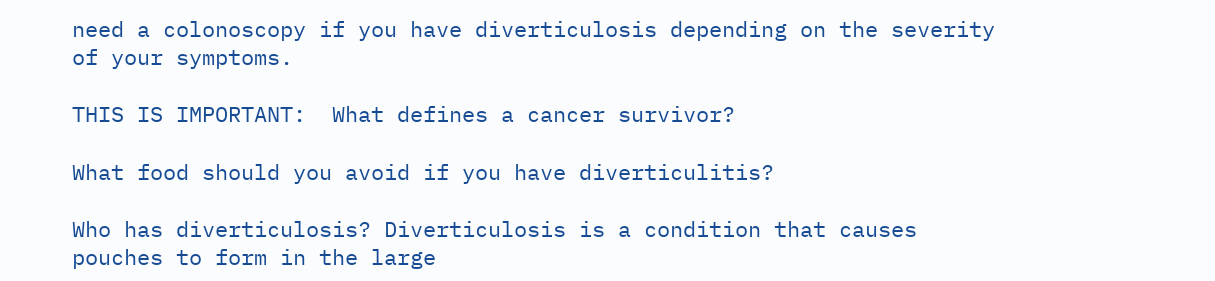need a colonoscopy if you have diverticulosis depending on the severity of your symptoms.

THIS IS IMPORTANT:  What defines a cancer survivor?

What food should you avoid if you have diverticulitis?

Who has diverticulosis? Diverticulosis is a condition that causes pouches to form in the large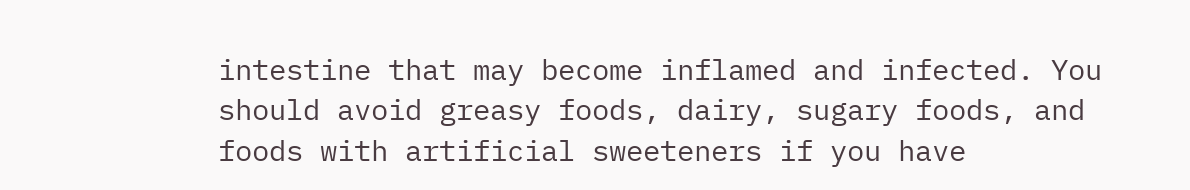intestine that may become inflamed and infected. You should avoid greasy foods, dairy, sugary foods, and foods with artificial sweeteners if you have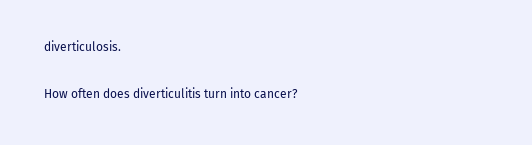diverticulosis.

How often does diverticulitis turn into cancer?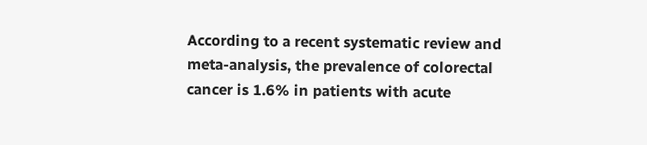According to a recent systematic review and meta-analysis, the prevalence of colorectal cancer is 1.6% in patients with acute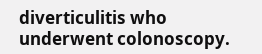diverticulitis who underwent colonoscopy.